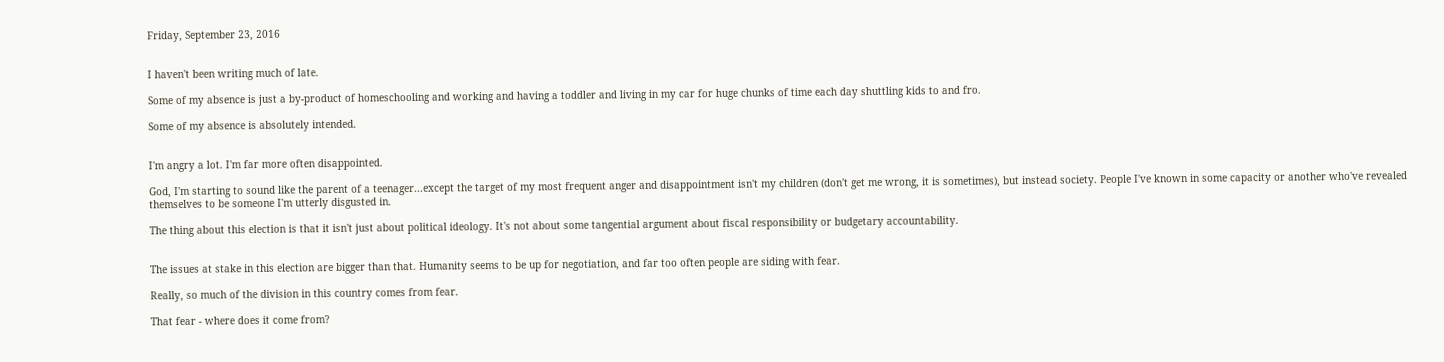Friday, September 23, 2016


I haven't been writing much of late.

Some of my absence is just a by-product of homeschooling and working and having a toddler and living in my car for huge chunks of time each day shuttling kids to and fro.

Some of my absence is absolutely intended.


I'm angry a lot. I'm far more often disappointed.

God, I'm starting to sound like the parent of a teenager...except the target of my most frequent anger and disappointment isn't my children (don't get me wrong, it is sometimes), but instead society. People I've known in some capacity or another who've revealed themselves to be someone I'm utterly disgusted in.

The thing about this election is that it isn't just about political ideology. It's not about some tangential argument about fiscal responsibility or budgetary accountability.


The issues at stake in this election are bigger than that. Humanity seems to be up for negotiation, and far too often people are siding with fear.

Really, so much of the division in this country comes from fear.

That fear - where does it come from?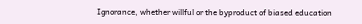Ignorance, whether willful or the byproduct of biased education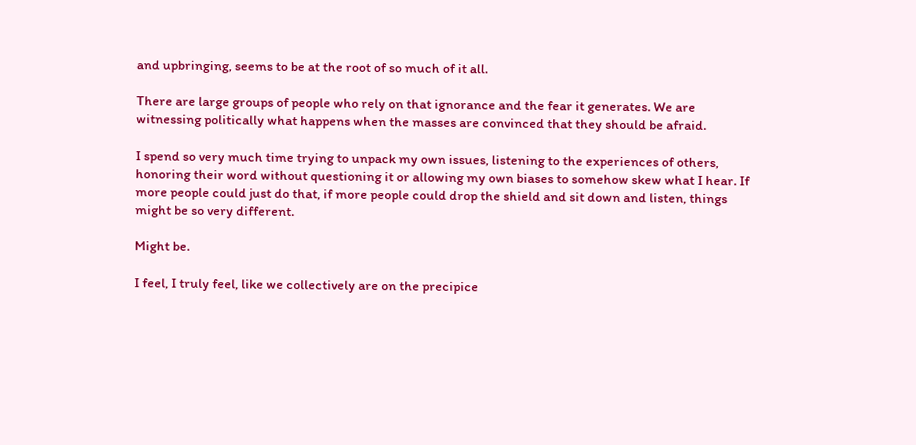and upbringing, seems to be at the root of so much of it all.

There are large groups of people who rely on that ignorance and the fear it generates. We are witnessing politically what happens when the masses are convinced that they should be afraid.

I spend so very much time trying to unpack my own issues, listening to the experiences of others, honoring their word without questioning it or allowing my own biases to somehow skew what I hear. If more people could just do that, if more people could drop the shield and sit down and listen, things might be so very different.

Might be.

I feel, I truly feel, like we collectively are on the precipice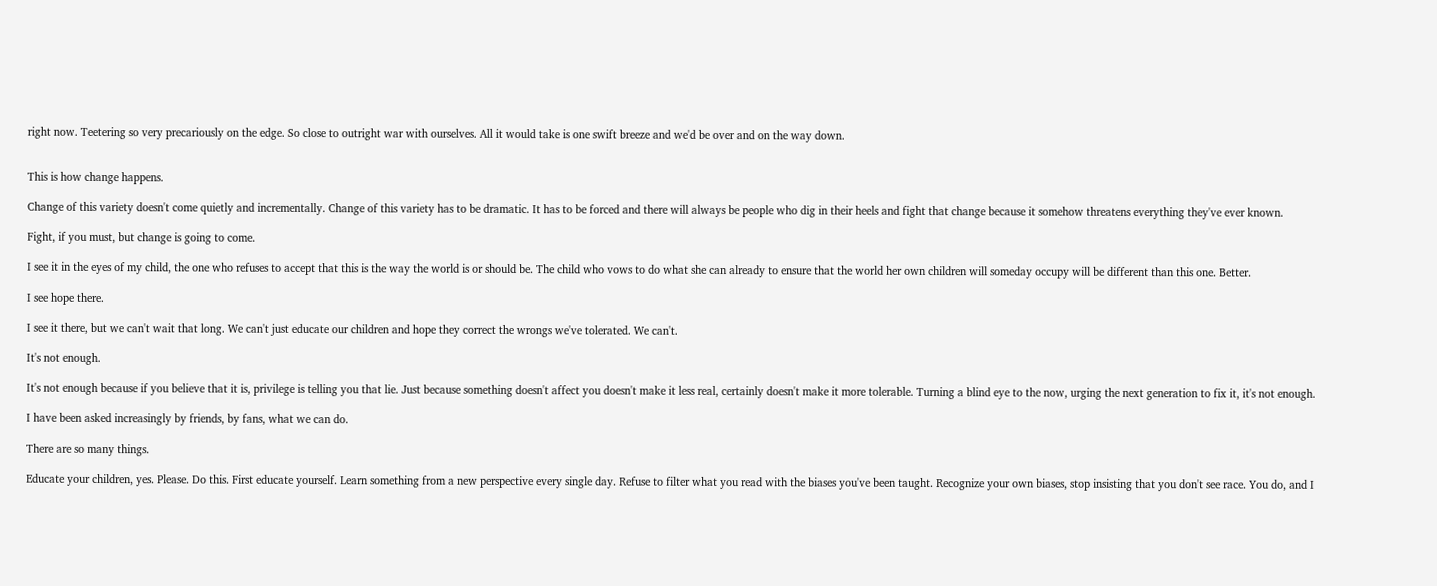right now. Teetering so very precariously on the edge. So close to outright war with ourselves. All it would take is one swift breeze and we'd be over and on the way down.


This is how change happens.

Change of this variety doesn't come quietly and incrementally. Change of this variety has to be dramatic. It has to be forced and there will always be people who dig in their heels and fight that change because it somehow threatens everything they've ever known.

Fight, if you must, but change is going to come.

I see it in the eyes of my child, the one who refuses to accept that this is the way the world is or should be. The child who vows to do what she can already to ensure that the world her own children will someday occupy will be different than this one. Better.

I see hope there.

I see it there, but we can't wait that long. We can't just educate our children and hope they correct the wrongs we've tolerated. We can't.

It's not enough.

It's not enough because if you believe that it is, privilege is telling you that lie. Just because something doesn't affect you doesn't make it less real, certainly doesn't make it more tolerable. Turning a blind eye to the now, urging the next generation to fix it, it's not enough.

I have been asked increasingly by friends, by fans, what we can do.

There are so many things.

Educate your children, yes. Please. Do this. First educate yourself. Learn something from a new perspective every single day. Refuse to filter what you read with the biases you've been taught. Recognize your own biases, stop insisting that you don't see race. You do, and I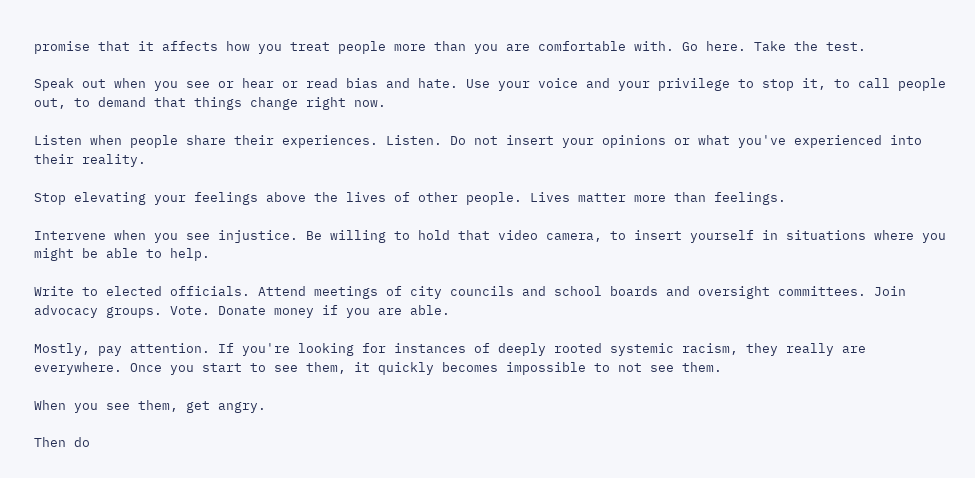promise that it affects how you treat people more than you are comfortable with. Go here. Take the test.

Speak out when you see or hear or read bias and hate. Use your voice and your privilege to stop it, to call people out, to demand that things change right now.

Listen when people share their experiences. Listen. Do not insert your opinions or what you've experienced into their reality.

Stop elevating your feelings above the lives of other people. Lives matter more than feelings.

Intervene when you see injustice. Be willing to hold that video camera, to insert yourself in situations where you might be able to help.

Write to elected officials. Attend meetings of city councils and school boards and oversight committees. Join advocacy groups. Vote. Donate money if you are able.

Mostly, pay attention. If you're looking for instances of deeply rooted systemic racism, they really are everywhere. Once you start to see them, it quickly becomes impossible to not see them.

When you see them, get angry.

Then do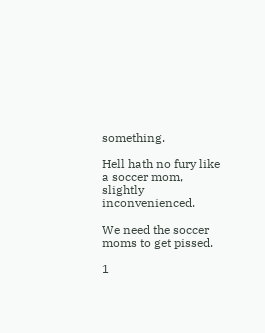something.

Hell hath no fury like a soccer mom, slightly inconvenienced.

We need the soccer moms to get pissed.

1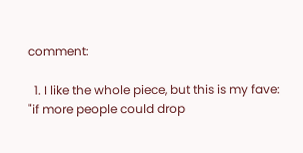comment:

  1. I like the whole piece, but this is my fave: "if more people could drop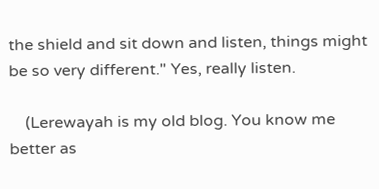the shield and sit down and listen, things might be so very different." Yes, really listen.

    (Lerewayah is my old blog. You know me better as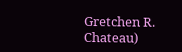Gretchen R. Chateau)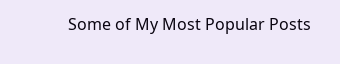Some of My Most Popular Posts